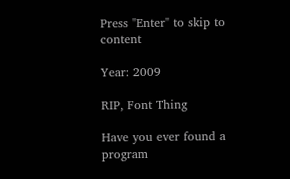Press "Enter" to skip to content

Year: 2009

RIP, Font Thing

Have you ever found a program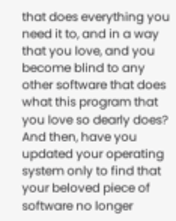that does everything you need it to, and in a way that you love, and you become blind to any other software that does what this program that you love so dearly does? And then, have you updated your operating system only to find that your beloved piece of software no longer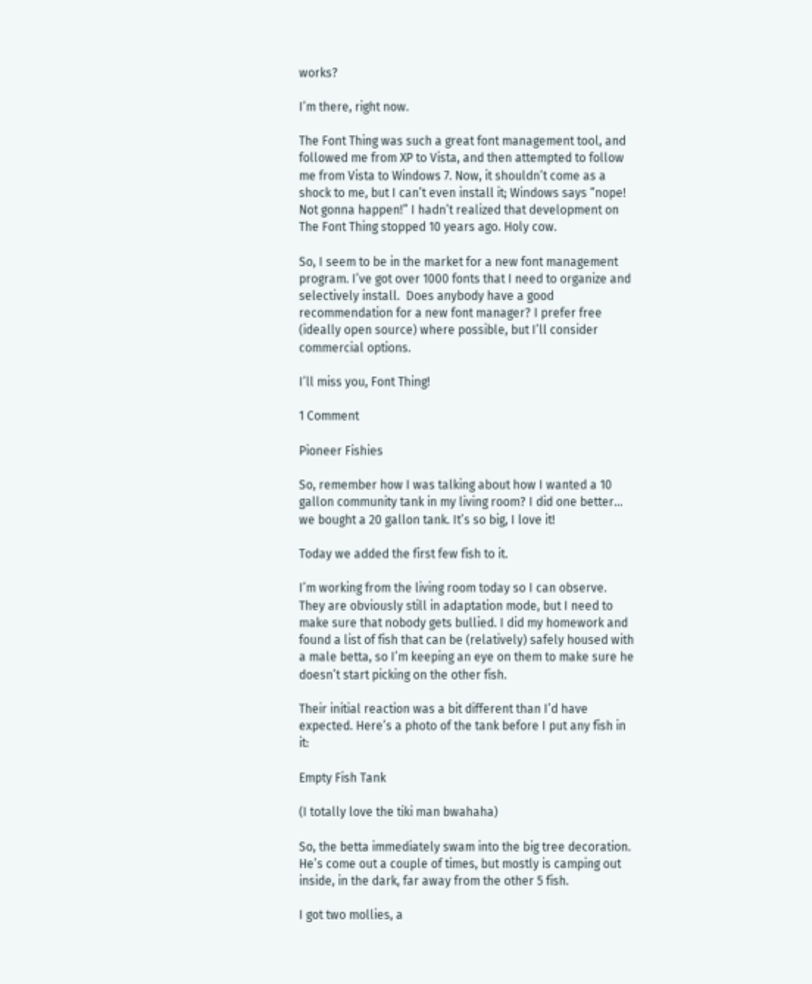works?

I’m there, right now.

The Font Thing was such a great font management tool, and followed me from XP to Vista, and then attempted to follow me from Vista to Windows 7. Now, it shouldn’t come as a shock to me, but I can’t even install it; Windows says “nope! Not gonna happen!” I hadn’t realized that development on The Font Thing stopped 10 years ago. Holy cow.

So, I seem to be in the market for a new font management program. I’ve got over 1000 fonts that I need to organize and selectively install.  Does anybody have a good recommendation for a new font manager? I prefer free (ideally open source) where possible, but I’ll consider commercial options.

I’ll miss you, Font Thing!

1 Comment

Pioneer Fishies

So, remember how I was talking about how I wanted a 10 gallon community tank in my living room? I did one better… we bought a 20 gallon tank. It’s so big, I love it!

Today we added the first few fish to it.

I’m working from the living room today so I can observe. They are obviously still in adaptation mode, but I need to make sure that nobody gets bullied. I did my homework and found a list of fish that can be (relatively) safely housed with a male betta, so I’m keeping an eye on them to make sure he doesn’t start picking on the other fish.

Their initial reaction was a bit different than I’d have expected. Here’s a photo of the tank before I put any fish in it:

Empty Fish Tank

(I totally love the tiki man bwahaha)

So, the betta immediately swam into the big tree decoration. He’s come out a couple of times, but mostly is camping out inside, in the dark, far away from the other 5 fish.

I got two mollies, a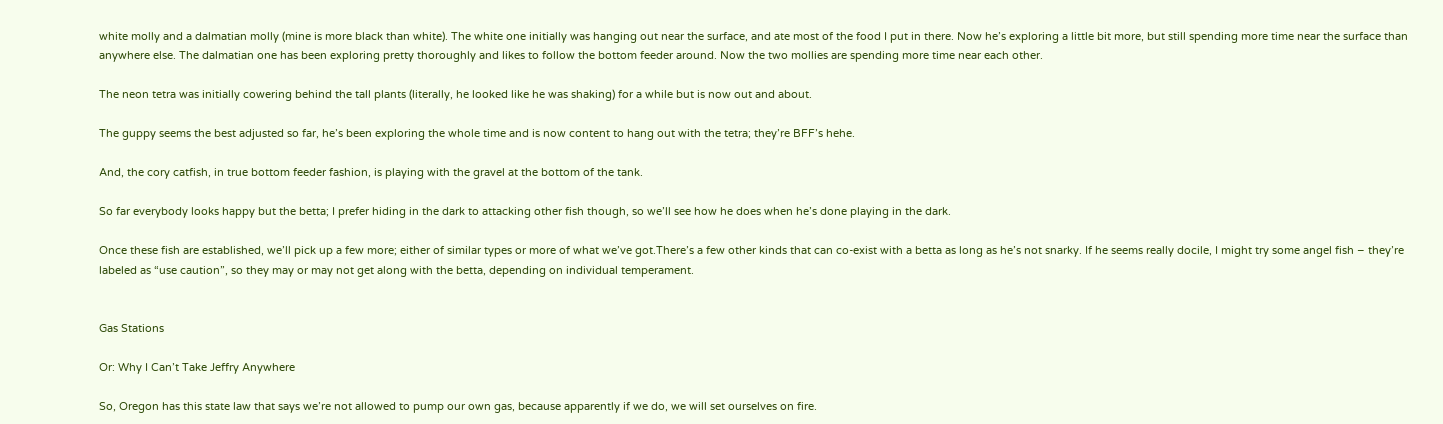white molly and a dalmatian molly (mine is more black than white). The white one initially was hanging out near the surface, and ate most of the food I put in there. Now he’s exploring a little bit more, but still spending more time near the surface than anywhere else. The dalmatian one has been exploring pretty thoroughly and likes to follow the bottom feeder around. Now the two mollies are spending more time near each other.

The neon tetra was initially cowering behind the tall plants (literally, he looked like he was shaking) for a while but is now out and about.

The guppy seems the best adjusted so far, he’s been exploring the whole time and is now content to hang out with the tetra; they’re BFF’s hehe.

And, the cory catfish, in true bottom feeder fashion, is playing with the gravel at the bottom of the tank.

So far everybody looks happy but the betta; I prefer hiding in the dark to attacking other fish though, so we’ll see how he does when he’s done playing in the dark.

Once these fish are established, we’ll pick up a few more; either of similar types or more of what we’ve got.There’s a few other kinds that can co-exist with a betta as long as he’s not snarky. If he seems really docile, I might try some angel fish – they’re labeled as “use caution”, so they may or may not get along with the betta, depending on individual temperament.


Gas Stations

Or: Why I Can’t Take Jeffry Anywhere

So, Oregon has this state law that says we’re not allowed to pump our own gas, because apparently if we do, we will set ourselves on fire.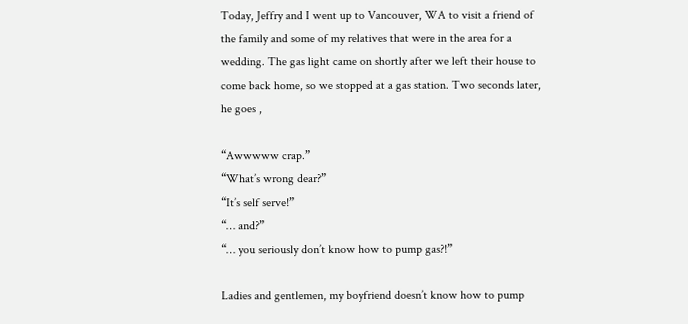Today, Jeffry and I went up to Vancouver, WA to visit a friend of the family and some of my relatives that were in the area for a wedding. The gas light came on shortly after we left their house to come back home, so we stopped at a gas station. Two seconds later, he goes ,

“Awwwww crap.”
“What’s wrong dear?”
“It’s self serve!”
“… and?”
“… you seriously don’t know how to pump gas?!”

Ladies and gentlemen, my boyfriend doesn’t know how to pump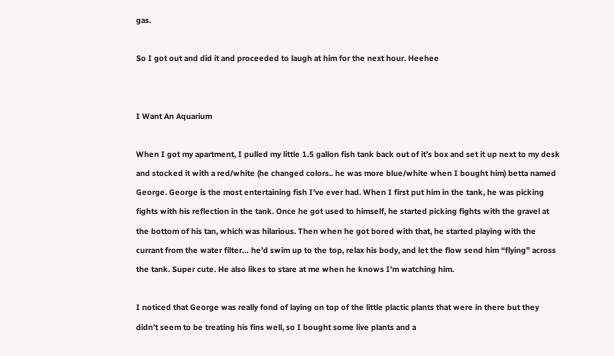gas.

So I got out and did it and proceeded to laugh at him for the next hour. Heehee


I Want An Aquarium

When I got my apartment, I pulled my little 1.5 gallon fish tank back out of it’s box and set it up next to my desk and stocked it with a red/white (he changed colors.. he was more blue/white when I bought him) betta named George. George is the most entertaining fish I’ve ever had. When I first put him in the tank, he was picking fights with his reflection in the tank. Once he got used to himself, he started picking fights with the gravel at the bottom of his tan, which was hilarious. Then when he got bored with that, he started playing with the currant from the water filter… he’d swim up to the top, relax his body, and let the flow send him “flying” across the tank. Super cute. He also likes to stare at me when he knows I’m watching him.

I noticed that George was really fond of laying on top of the little plactic plants that were in there but they didn’t seem to be treating his fins well, so I bought some live plants and a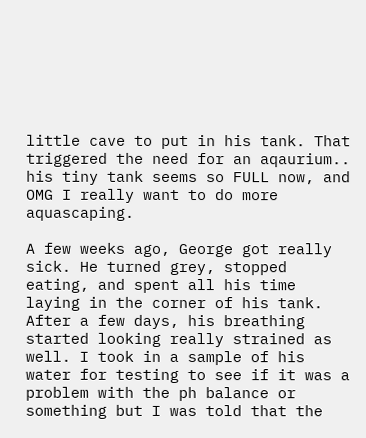little cave to put in his tank. That triggered the need for an aqaurium.. his tiny tank seems so FULL now, and OMG I really want to do more aquascaping.

A few weeks ago, George got really sick. He turned grey, stopped eating, and spent all his time laying in the corner of his tank. After a few days, his breathing started looking really strained as well. I took in a sample of his water for testing to see if it was a problem with the ph balance or something but I was told that the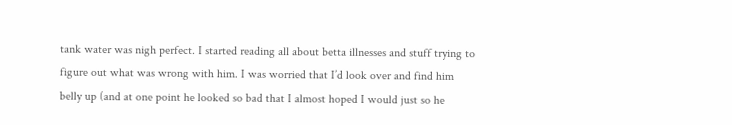tank water was nigh perfect. I started reading all about betta illnesses and stuff trying to figure out what was wrong with him. I was worried that I’d look over and find him belly up (and at one point he looked so bad that I almost hoped I would just so he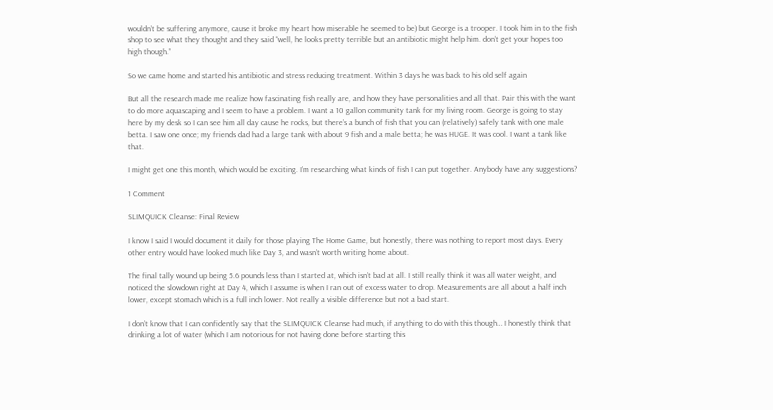wouldn’t be suffering anymore, cause it broke my heart how miserable he seemed to be) but George is a trooper. I took him in to the fish shop to see what they thought and they said “well, he looks pretty terrible but an antibiotic might help him. don’t get your hopes too high though.”

So we came home and started his antibiotic and stress reducing treatment. Within 3 days he was back to his old self again

But all the research made me realize how fascinating fish really are, and how they have personalities and all that. Pair this with the want to do more aquascaping and I seem to have a problem. I want a 10 gallon community tank for my living room. George is going to stay here by my desk so I can see him all day cause he rocks, but there’s a bunch of fish that you can (relatively) safely tank with one male betta. I saw one once; my friends dad had a large tank with about 9 fish and a male betta; he was HUGE. It was cool. I want a tank like that.

I might get one this month, which would be exciting. I’m researching what kinds of fish I can put together. Anybody have any suggestions?

1 Comment

SLIMQUICK Cleanse: Final Review

I know I said I would document it daily for those playing The Home Game, but honestly, there was nothing to report most days. Every other entry would have looked much like Day 3, and wasn’t worth writing home about.

The final tally wound up being 5.6 pounds less than I started at, which isn’t bad at all. I still really think it was all water weight, and noticed the slowdown right at Day 4, which I assume is when I ran out of excess water to drop. Measurements are all about a half inch lower, except stomach which is a full inch lower. Not really a visible difference but not a bad start.

I don’t know that I can confidently say that the SLIMQUICK Cleanse had much, if anything to do with this though… I honestly think that drinking a lot of water (which I am notorious for not having done before starting this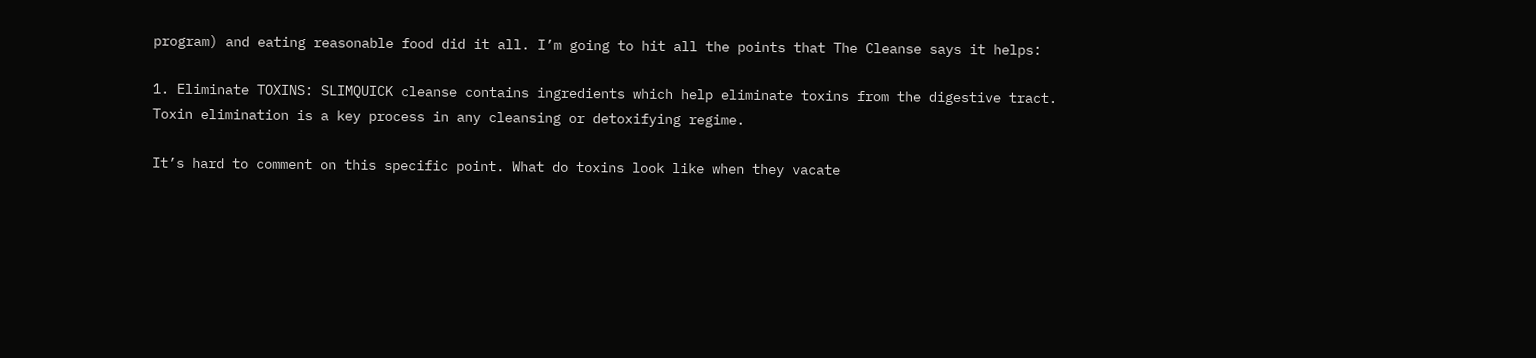program) and eating reasonable food did it all. I’m going to hit all the points that The Cleanse says it helps:

1. Eliminate TOXINS: SLIMQUICK cleanse contains ingredients which help eliminate toxins from the digestive tract.  Toxin elimination is a key process in any cleansing or detoxifying regime.

It’s hard to comment on this specific point. What do toxins look like when they vacate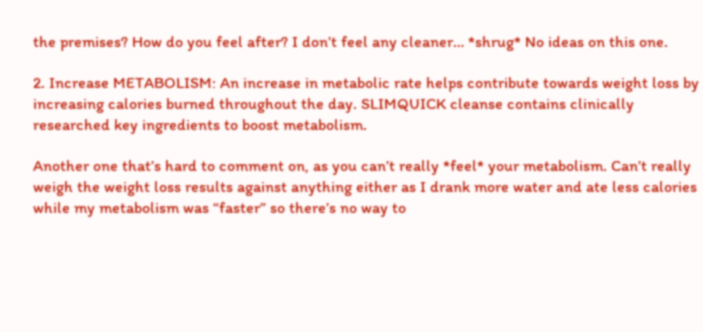the premises? How do you feel after? I don’t feel any cleaner… *shrug* No ideas on this one.

2. Increase METABOLISM: An increase in metabolic rate helps contribute towards weight loss by increasing calories burned throughout the day. SLIMQUICK cleanse contains clinically researched key ingredients to boost metabolism.

Another one that’s hard to comment on, as you can’t really *feel* your metabolism. Can’t really weigh the weight loss results against anything either as I drank more water and ate less calories while my metabolism was “faster” so there’s no way to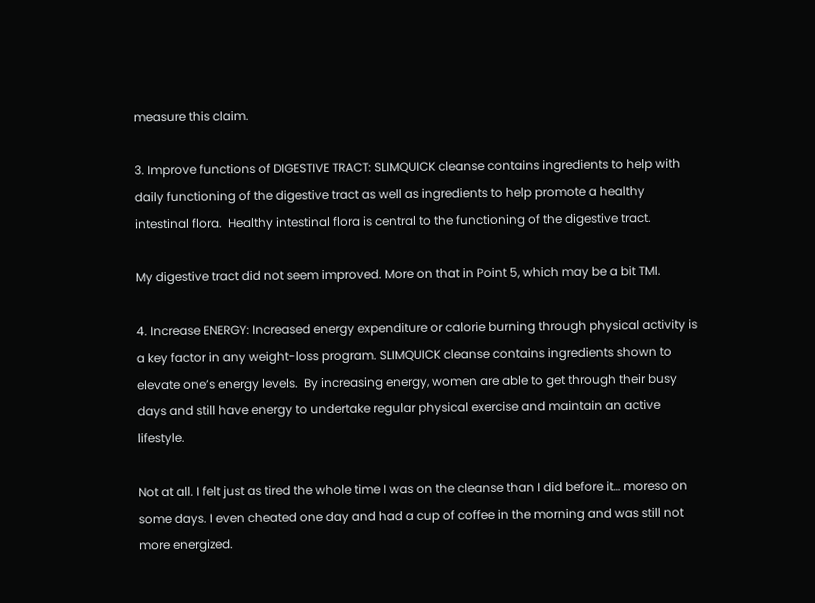measure this claim.

3. Improve functions of DIGESTIVE TRACT: SLIMQUICK cleanse contains ingredients to help with daily functioning of the digestive tract as well as ingredients to help promote a healthy intestinal flora.  Healthy intestinal flora is central to the functioning of the digestive tract.

My digestive tract did not seem improved. More on that in Point 5, which may be a bit TMI.

4. Increase ENERGY: Increased energy expenditure or calorie burning through physical activity is a key factor in any weight-loss program. SLIMQUICK cleanse contains ingredients shown to elevate one’s energy levels.  By increasing energy, women are able to get through their busy days and still have energy to undertake regular physical exercise and maintain an active lifestyle.

Not at all. I felt just as tired the whole time I was on the cleanse than I did before it… moreso on some days. I even cheated one day and had a cup of coffee in the morning and was still not more energized.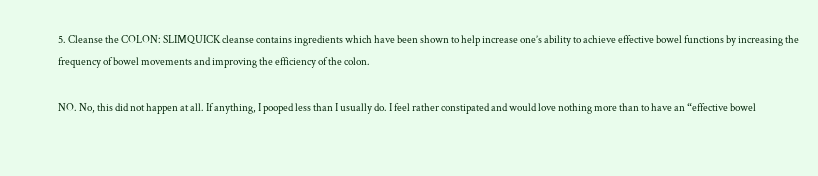5. Cleanse the COLON: SLIMQUICK cleanse contains ingredients which have been shown to help increase one’s ability to achieve effective bowel functions by increasing the frequency of bowel movements and improving the efficiency of the colon.

NO. No, this did not happen at all. If anything, I pooped less than I usually do. I feel rather constipated and would love nothing more than to have an “effective bowel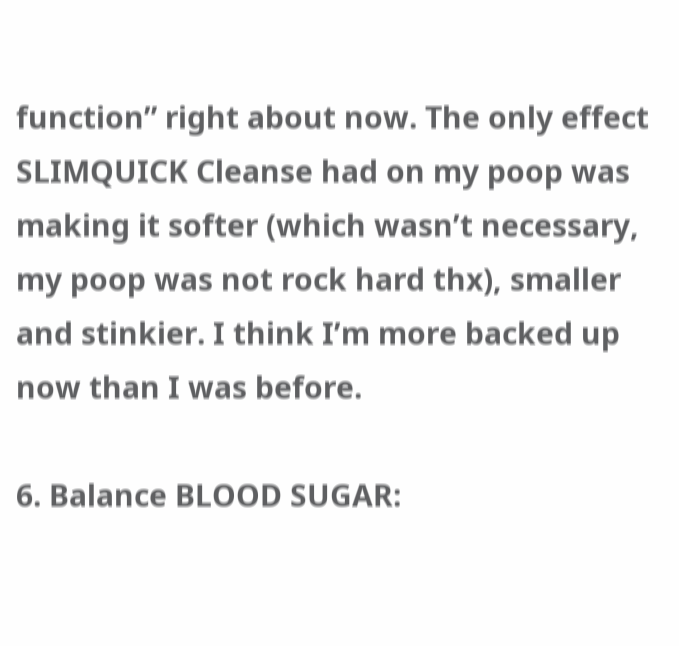function” right about now. The only effect SLIMQUICK Cleanse had on my poop was making it softer (which wasn’t necessary, my poop was not rock hard thx), smaller and stinkier. I think I’m more backed up now than I was before.

6. Balance BLOOD SUGAR: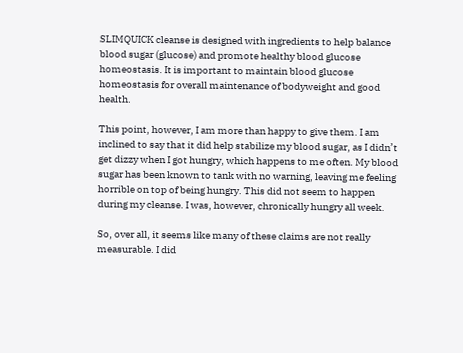SLIMQUICK cleanse is designed with ingredients to help balance blood sugar (glucose) and promote healthy blood glucose homeostasis. It is important to maintain blood glucose homeostasis for overall maintenance of bodyweight and good health.

This point, however, I am more than happy to give them. I am inclined to say that it did help stabilize my blood sugar, as I didn’t get dizzy when I got hungry, which happens to me often. My blood sugar has been known to tank with no warning, leaving me feeling horrible on top of being hungry. This did not seem to happen during my cleanse. I was, however, chronically hungry all week.

So, over all, it seems like many of these claims are not really measurable. I did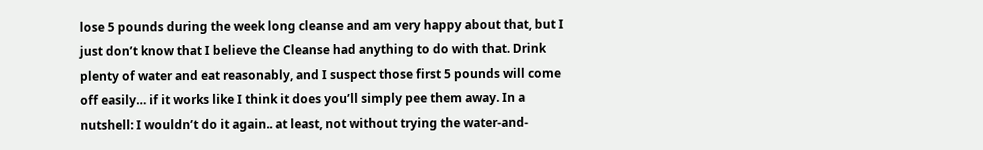lose 5 pounds during the week long cleanse and am very happy about that, but I just don’t know that I believe the Cleanse had anything to do with that. Drink plenty of water and eat reasonably, and I suspect those first 5 pounds will come off easily… if it works like I think it does you’ll simply pee them away. In a nutshell: I wouldn’t do it again.. at least, not without trying the water-and-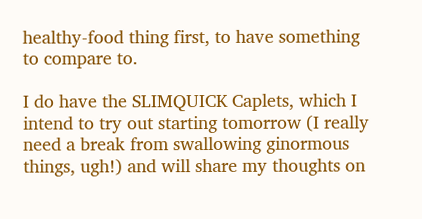healthy-food thing first, to have something to compare to.

I do have the SLIMQUICK Caplets, which I intend to try out starting tomorrow (I really need a break from swallowing ginormous things, ugh!) and will share my thoughts on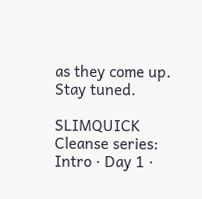as they come up. Stay tuned.

SLIMQUICK Cleanse series: Intro · Day 1 ·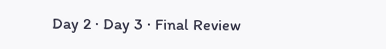Day 2 · Day 3 · Final Review